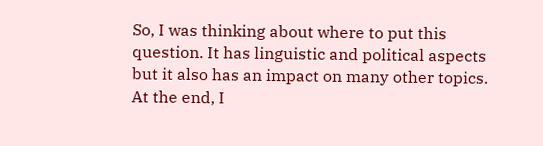So, I was thinking about where to put this question. It has linguistic and political aspects but it also has an impact on many other topics. At the end, I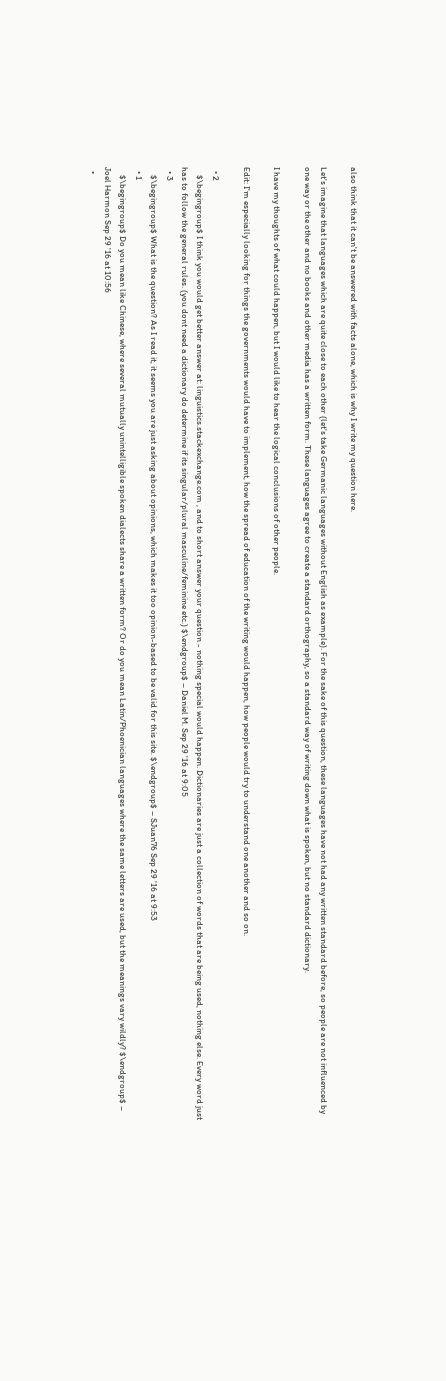also think that it can't be answered with facts alone, which is why I write my question here.

Let's imagine that languages which are quite close to each other (let's take Germanic languages without English as example). For the sake of this question, these languages have not had any written standard before, so people are not influenced by one way or the other and no books and other media has a written form. These languages agree to create a standard orthography, so a standard way of writing down what is spoken, but no standard dictionary.

I have my thoughts of what could happen, but I would like to hear the logical conclusions of other people.

Edit: I'm especially looking for things the governments would have to implement, how the spread of education of the writing would happen, how people would try to understand one another and so on.

  • 2
    $\begingroup$ I think you would get better answer at: linguistics.stackexchange.com , and to short answer your question - nothing special would happen. Dictionaries are just a collection of words that are being used, nothing else. Every word just has to follow the general rules. (you dont need a dictionary do determine if its singular/plural masculine/feminine etc.) $\endgroup$ – Daniel M. Sep 29 '16 at 9:05
  • 3
    $\begingroup$ What is the question? As I read it, it seems you are just asking about opinions, which makes it too opinion-based to be valid for this site. $\endgroup$ – SJuan76 Sep 29 '16 at 9:53
  • 1
    $\begingroup$ Do you mean like Chinese, where several mutually unintelligible spoken dialects share a written form? Or do you mean Latin/Phoenician languages where the same letters are used, but the meanings vary wildly? $\endgroup$ – Joel Harmon Sep 29 '16 at 10:56
  •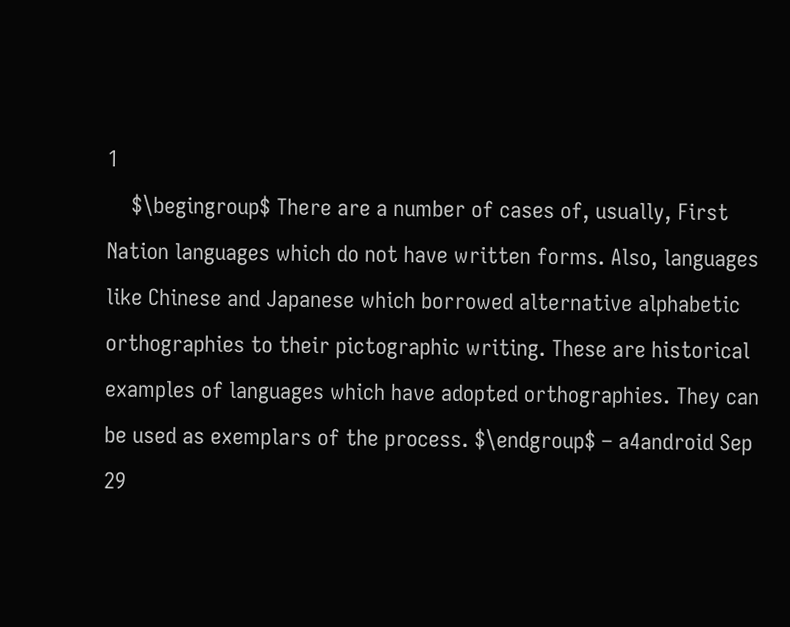1
    $\begingroup$ There are a number of cases of, usually, First Nation languages which do not have written forms. Also, languages like Chinese and Japanese which borrowed alternative alphabetic orthographies to their pictographic writing. These are historical examples of languages which have adopted orthographies. They can be used as exemplars of the process. $\endgroup$ – a4android Sep 29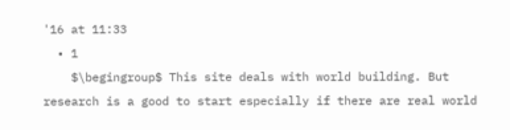'16 at 11:33
  • 1
    $\begingroup$ This site deals with world building. But research is a good to start especially if there are real world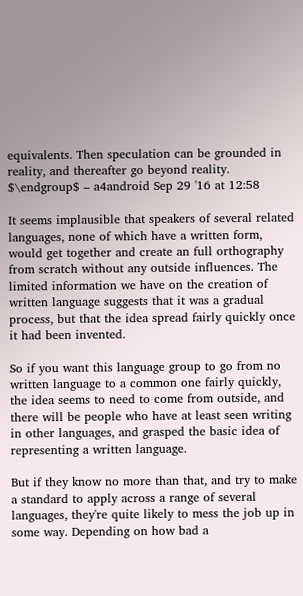equivalents. Then speculation can be grounded in reality, and thereafter go beyond reality. $\endgroup$ – a4android Sep 29 '16 at 12:58

It seems implausible that speakers of several related languages, none of which have a written form, would get together and create an full orthography from scratch without any outside influences. The limited information we have on the creation of written language suggests that it was a gradual process, but that the idea spread fairly quickly once it had been invented.

So if you want this language group to go from no written language to a common one fairly quickly, the idea seems to need to come from outside, and there will be people who have at least seen writing in other languages, and grasped the basic idea of representing a written language.

But if they know no more than that, and try to make a standard to apply across a range of several languages, they're quite likely to mess the job up in some way. Depending on how bad a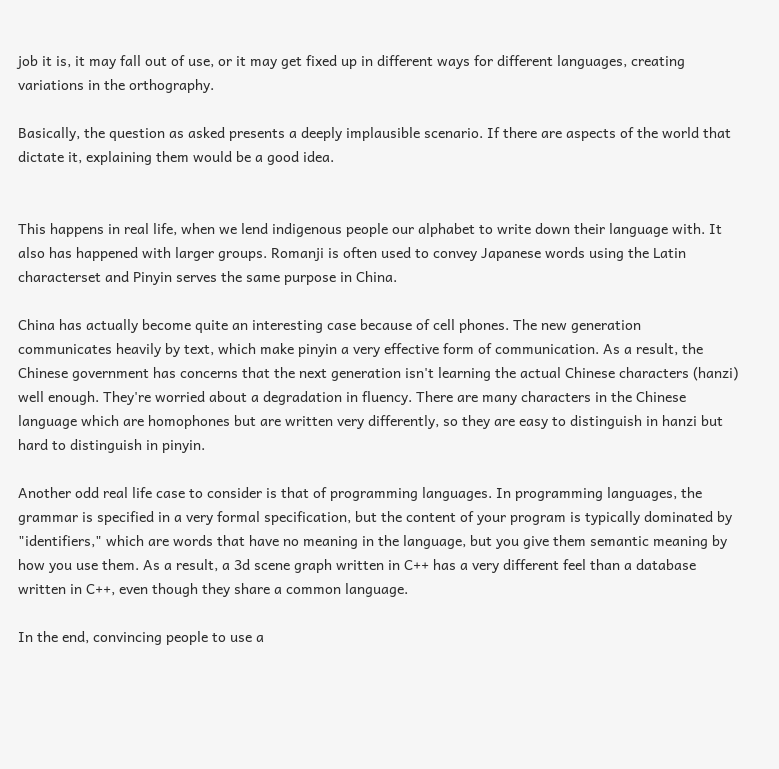job it is, it may fall out of use, or it may get fixed up in different ways for different languages, creating variations in the orthography.

Basically, the question as asked presents a deeply implausible scenario. If there are aspects of the world that dictate it, explaining them would be a good idea.


This happens in real life, when we lend indigenous people our alphabet to write down their language with. It also has happened with larger groups. Romanji is often used to convey Japanese words using the Latin characterset and Pinyin serves the same purpose in China.

China has actually become quite an interesting case because of cell phones. The new generation communicates heavily by text, which make pinyin a very effective form of communication. As a result, the Chinese government has concerns that the next generation isn't learning the actual Chinese characters (hanzi) well enough. They're worried about a degradation in fluency. There are many characters in the Chinese language which are homophones but are written very differently, so they are easy to distinguish in hanzi but hard to distinguish in pinyin.

Another odd real life case to consider is that of programming languages. In programming languages, the grammar is specified in a very formal specification, but the content of your program is typically dominated by "identifiers," which are words that have no meaning in the language, but you give them semantic meaning by how you use them. As a result, a 3d scene graph written in C++ has a very different feel than a database written in C++, even though they share a common language.

In the end, convincing people to use a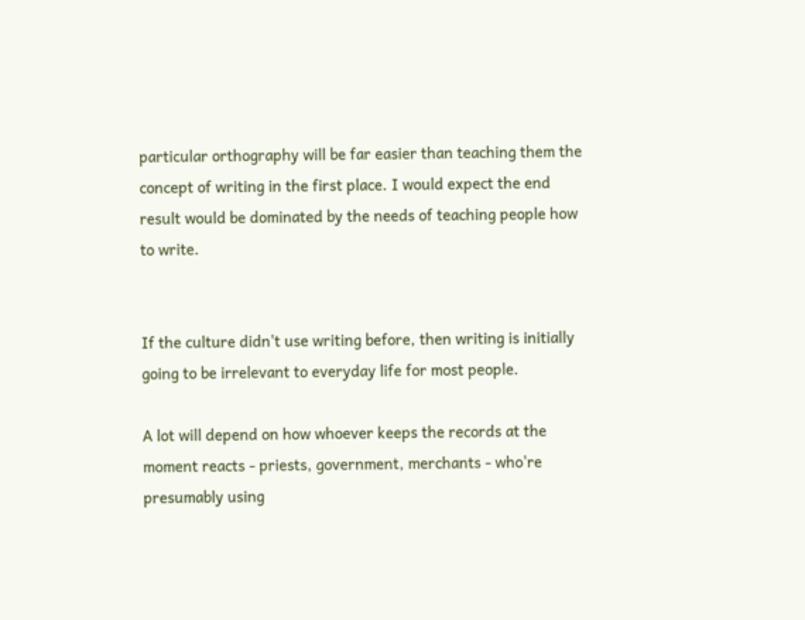particular orthography will be far easier than teaching them the concept of writing in the first place. I would expect the end result would be dominated by the needs of teaching people how to write.


If the culture didn't use writing before, then writing is initially going to be irrelevant to everyday life for most people.

A lot will depend on how whoever keeps the records at the moment reacts - priests, government, merchants - who're presumably using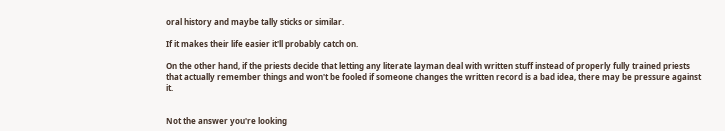oral history and maybe tally sticks or similar.

If it makes their life easier it'll probably catch on.

On the other hand, if the priests decide that letting any literate layman deal with written stuff instead of properly fully trained priests that actually remember things and won't be fooled if someone changes the written record is a bad idea, there may be pressure against it.


Not the answer you're looking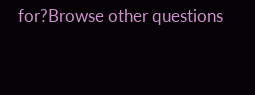for?Browse other questions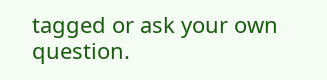tagged or ask your own question.